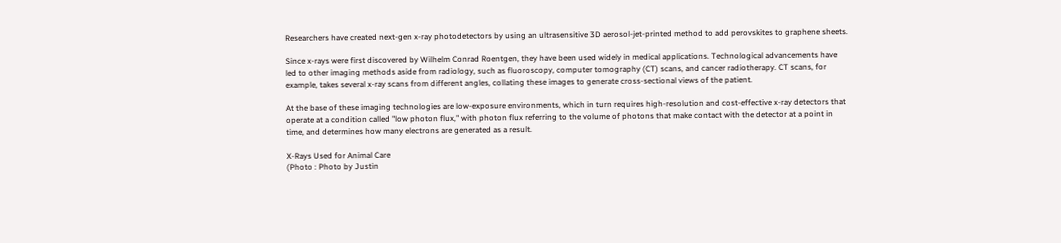Researchers have created next-gen x-ray photodetectors by using an ultrasensitive 3D aerosol-jet-printed method to add perovskites to graphene sheets.

Since x-rays were first discovered by Wilhelm Conrad Roentgen, they have been used widely in medical applications. Technological advancements have led to other imaging methods aside from radiology, such as fluoroscopy, computer tomography (CT) scans, and cancer radiotherapy. CT scans, for example, takes several x-ray scans from different angles, collating these images to generate cross-sectional views of the patient.

At the base of these imaging technologies are low-exposure environments, which in turn requires high-resolution and cost-effective x-ray detectors that operate at a condition called "low photon flux," with photon flux referring to the volume of photons that make contact with the detector at a point in time, and determines how many electrons are generated as a result.

X-Rays Used for Animal Care
(Photo : Photo by Justin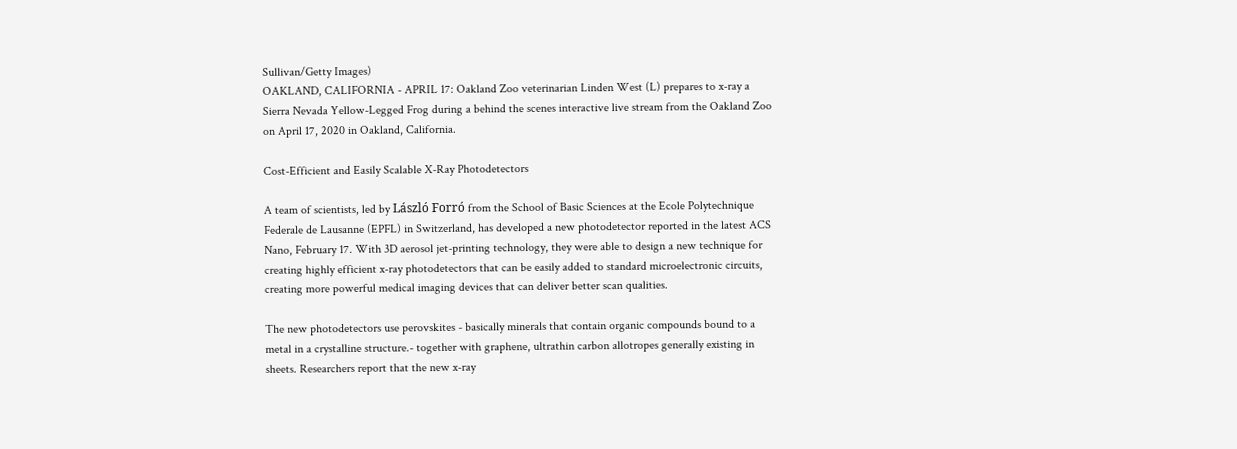Sullivan/Getty Images)
OAKLAND, CALIFORNIA - APRIL 17: Oakland Zoo veterinarian Linden West (L) prepares to x-ray a Sierra Nevada Yellow-Legged Frog during a behind the scenes interactive live stream from the Oakland Zoo on April 17, 2020 in Oakland, California.

Cost-Efficient and Easily Scalable X-Ray Photodetectors

A team of scientists, led by László Forró from the School of Basic Sciences at the Ecole Polytechnique Federale de Lausanne (EPFL) in Switzerland, has developed a new photodetector reported in the latest ACS Nano, February 17. With 3D aerosol jet-printing technology, they were able to design a new technique for creating highly efficient x-ray photodetectors that can be easily added to standard microelectronic circuits, creating more powerful medical imaging devices that can deliver better scan qualities.

The new photodetectors use perovskites - basically minerals that contain organic compounds bound to a metal in a crystalline structure.- together with graphene, ultrathin carbon allotropes generally existing in sheets. Researchers report that the new x-ray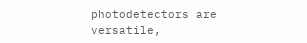photodetectors are versatile,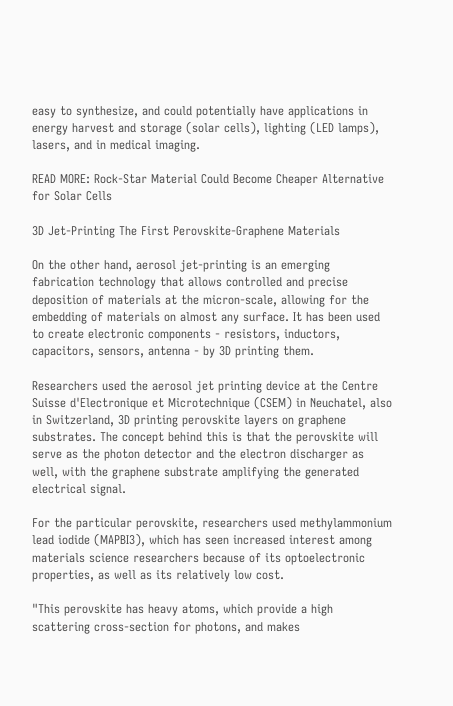easy to synthesize, and could potentially have applications in energy harvest and storage (solar cells), lighting (LED lamps), lasers, and in medical imaging.

READ MORE: Rock-Star Material Could Become Cheaper Alternative for Solar Cells

3D Jet-Printing The First Perovskite-Graphene Materials

On the other hand, aerosol jet-printing is an emerging fabrication technology that allows controlled and precise deposition of materials at the micron-scale, allowing for the embedding of materials on almost any surface. It has been used to create electronic components - resistors, inductors, capacitors, sensors, antenna - by 3D printing them.

Researchers used the aerosol jet printing device at the Centre Suisse d'Electronique et Microtechnique (CSEM) in Neuchatel, also in Switzerland, 3D printing perovskite layers on graphene substrates. The concept behind this is that the perovskite will serve as the photon detector and the electron discharger as well, with the graphene substrate amplifying the generated electrical signal.

For the particular perovskite, researchers used methylammonium lead iodide (MAPBI3), which has seen increased interest among materials science researchers because of its optoelectronic properties, as well as its relatively low cost.

"This perovskite has heavy atoms, which provide a high scattering cross-section for photons, and makes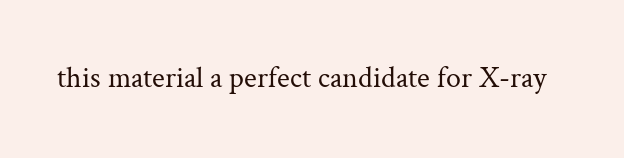this material a perfect candidate for X-ray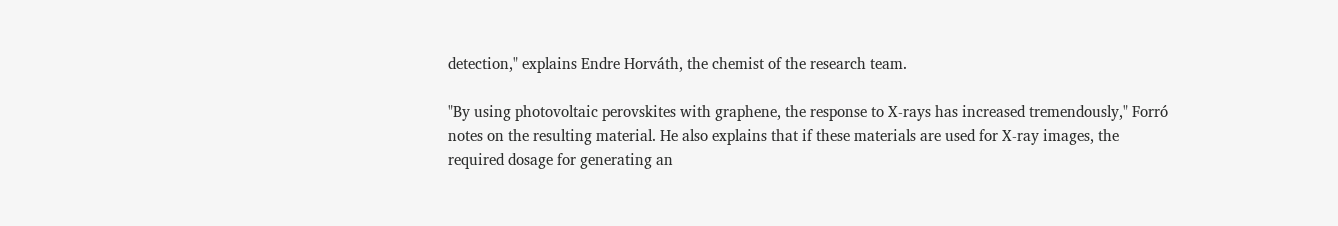detection," explains Endre Horváth, the chemist of the research team.

"By using photovoltaic perovskites with graphene, the response to X-rays has increased tremendously," Forró notes on the resulting material. He also explains that if these materials are used for X-ray images, the required dosage for generating an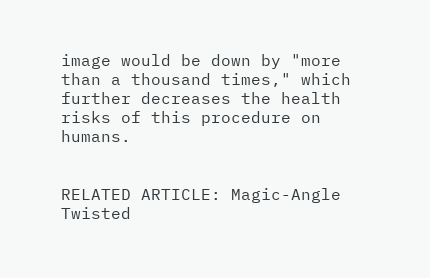image would be down by "more than a thousand times," which further decreases the health risks of this procedure on humans.


RELATED ARTICLE: Magic-Angle Twisted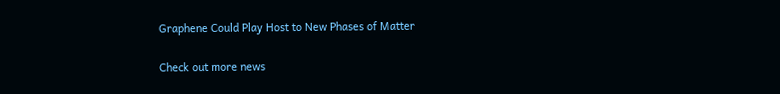Graphene Could Play Host to New Phases of Matter

Check out more news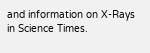and information on X-Rays in Science Times.